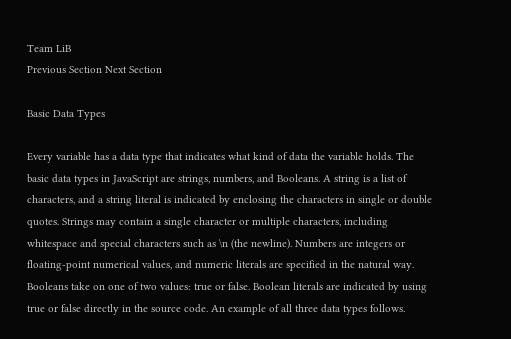Team LiB
Previous Section Next Section

Basic Data Types

Every variable has a data type that indicates what kind of data the variable holds. The basic data types in JavaScript are strings, numbers, and Booleans. A string is a list of characters, and a string literal is indicated by enclosing the characters in single or double quotes. Strings may contain a single character or multiple characters, including whitespace and special characters such as \n (the newline). Numbers are integers or floating-point numerical values, and numeric literals are specified in the natural way. Booleans take on one of two values: true or false. Boolean literals are indicated by using true or false directly in the source code. An example of all three data types follows.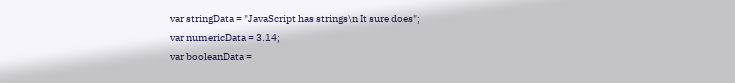var stringData = "JavaScript has strings\n It sure does";
var numericData = 3.14;
var booleanData =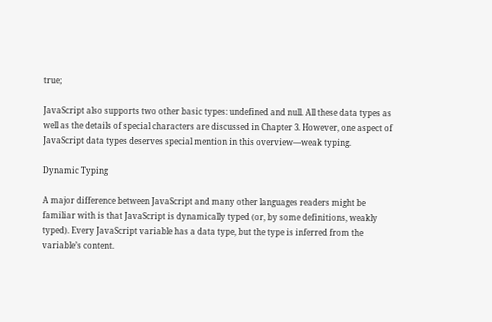true;

JavaScript also supports two other basic types: undefined and null. All these data types as well as the details of special characters are discussed in Chapter 3. However, one aspect of JavaScript data types deserves special mention in this overview—weak typing.

Dynamic Typing

A major difference between JavaScript and many other languages readers might be familiar with is that JavaScript is dynamically typed (or, by some definitions, weakly typed). Every JavaScript variable has a data type, but the type is inferred from the variable’s content.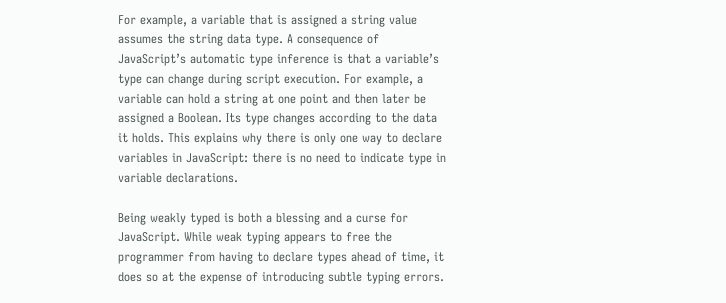For example, a variable that is assigned a string value assumes the string data type. A consequence of JavaScript’s automatic type inference is that a variable’s type can change during script execution. For example, a variable can hold a string at one point and then later be assigned a Boolean. Its type changes according to the data it holds. This explains why there is only one way to declare variables in JavaScript: there is no need to indicate type in variable declarations.

Being weakly typed is both a blessing and a curse for JavaScript. While weak typing appears to free the programmer from having to declare types ahead of time, it does so at the expense of introducing subtle typing errors.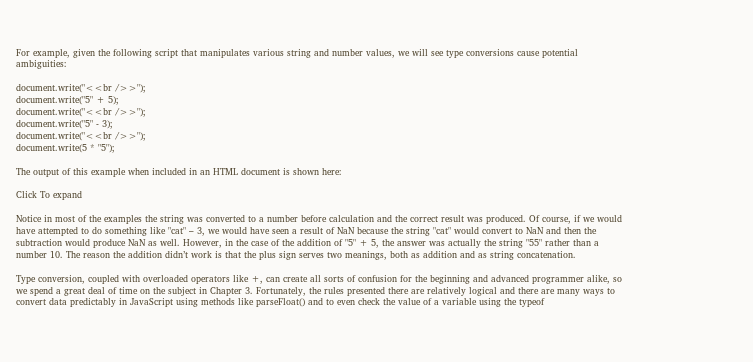For example, given the following script that manipulates various string and number values, we will see type conversions cause potential ambiguities:

document.write("<<br />>");
document.write("5" + 5);
document.write("<<br />>");
document.write("5" - 3);
document.write("<<br />>");
document.write(5 * "5");

The output of this example when included in an HTML document is shown here:

Click To expand

Notice in most of the examples the string was converted to a number before calculation and the correct result was produced. Of course, if we would have attempted to do something like "cat" – 3, we would have seen a result of NaN because the string "cat" would convert to NaN and then the subtraction would produce NaN as well. However, in the case of the addition of "5" + 5, the answer was actually the string "55" rather than a number 10. The reason the addition didn’t work is that the plus sign serves two meanings, both as addition and as string concatenation.

Type conversion, coupled with overloaded operators like +, can create all sorts of confusion for the beginning and advanced programmer alike, so we spend a great deal of time on the subject in Chapter 3. Fortunately, the rules presented there are relatively logical and there are many ways to convert data predictably in JavaScript using methods like parseFloat() and to even check the value of a variable using the typeof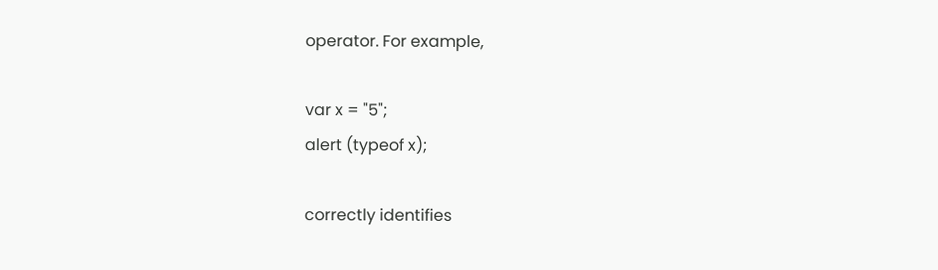operator. For example,

var x = "5";
alert (typeof x);

correctly identifies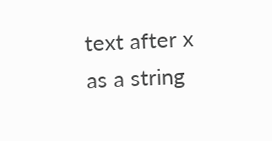text after x as a string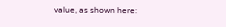value, as shown here: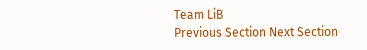Team LiB
Previous Section Next Section